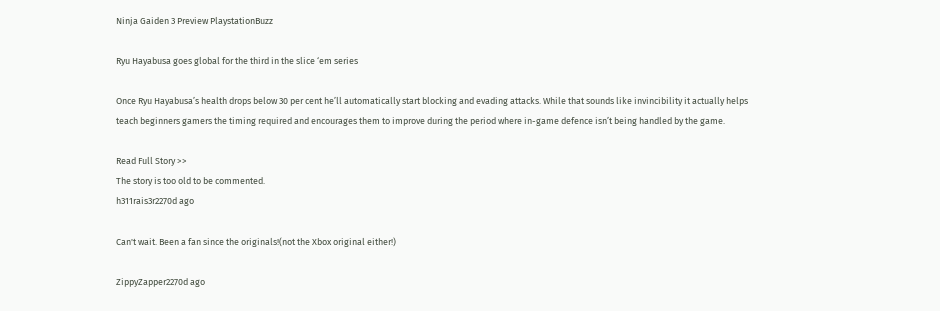Ninja Gaiden 3 Preview PlaystationBuzz

Ryu Hayabusa goes global for the third in the slice ‘em series

Once Ryu Hayabusa’s health drops below 30 per cent he’ll automatically start blocking and evading attacks. While that sounds like invincibility it actually helps teach beginners gamers the timing required and encourages them to improve during the period where in-game defence isn’t being handled by the game.

Read Full Story >>
The story is too old to be commented.
h311rais3r2270d ago

Can't wait. Been a fan since the originals!(not the Xbox original either!)

ZippyZapper2270d ago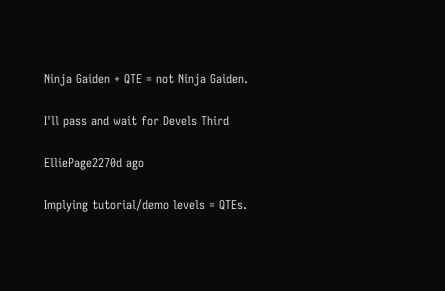Ninja Gaiden + QTE = not Ninja Gaiden.

I'll pass and wait for Devels Third

ElliePage2270d ago

Implying tutorial/demo levels = QTEs.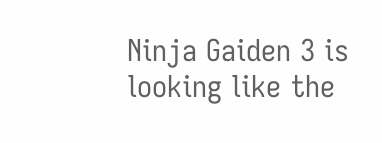Ninja Gaiden 3 is looking like the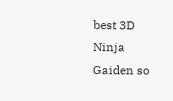best 3D Ninja Gaiden so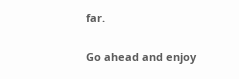far.

Go ahead and enjoy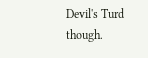Devil's Turd though.